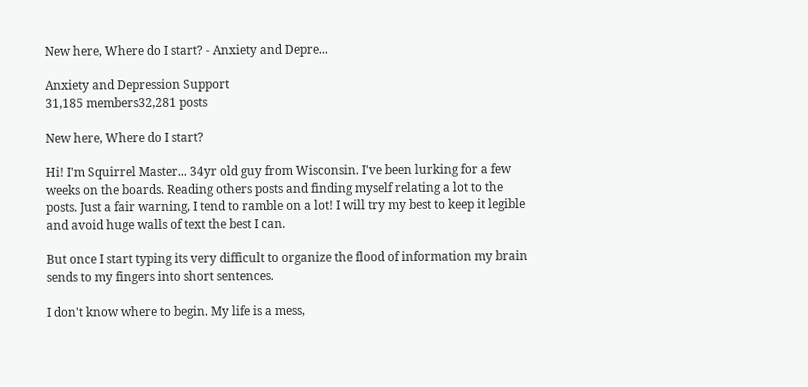New here, Where do I start? - Anxiety and Depre...

Anxiety and Depression Support
31,185 members32,281 posts

New here, Where do I start?

Hi! I'm Squirrel Master... 34yr old guy from Wisconsin. I've been lurking for a few weeks on the boards. Reading others posts and finding myself relating a lot to the posts. Just a fair warning, I tend to ramble on a lot! I will try my best to keep it legible and avoid huge walls of text the best I can.

But once I start typing its very difficult to organize the flood of information my brain sends to my fingers into short sentences.

I don't know where to begin. My life is a mess,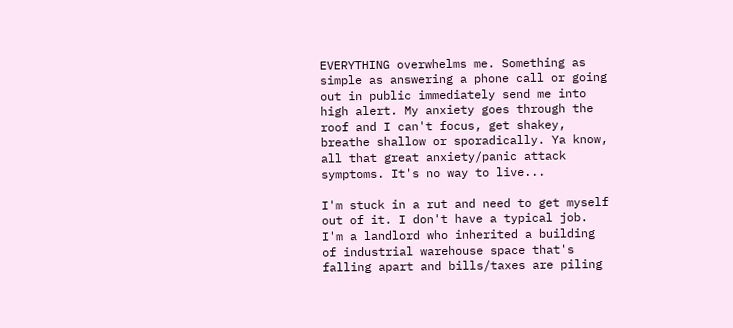EVERYTHING overwhelms me. Something as simple as answering a phone call or going out in public immediately send me into high alert. My anxiety goes through the roof and I can't focus, get shakey, breathe shallow or sporadically. Ya know, all that great anxiety/panic attack symptoms. It's no way to live...

I'm stuck in a rut and need to get myself out of it. I don't have a typical job. I'm a landlord who inherited a building of industrial warehouse space that's falling apart and bills/taxes are piling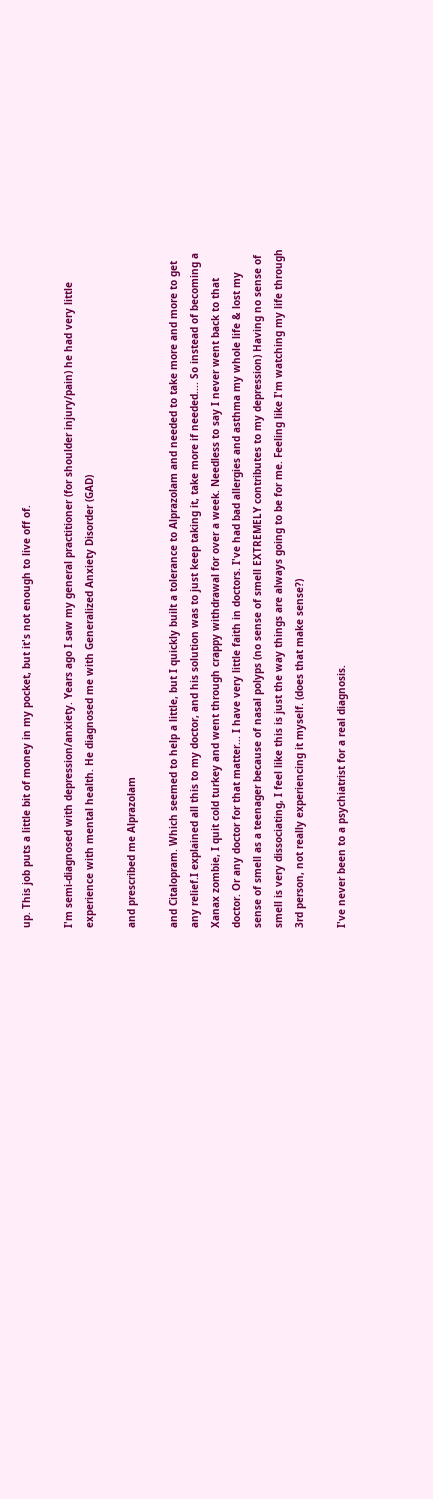up. This job puts a little bit of money in my pocket, but it's not enough to live off of.

I'm semi-diagnosed with depression/anxiety. Years ago I saw my general practitioner (for shoulder injury/pain) he had very little experience with mental health. He diagnosed me with Generalized Anxiety Disorder (GAD)

and prescribed me Alprazolam

and Citalopram. Which seemed to help a little, but I quickly built a tolerance to Alprazolam and needed to take more and more to get any relief.I explained all this to my doctor, and his solution was to just keep taking it, take more if needed.... So instead of becoming a Xanax zombie, I quit cold turkey and went through crappy withdrawal for over a week. Needless to say I never went back to that doctor. Or any doctor for that matter... I have very little faith in doctors. I've had bad allergies and asthma my whole life & lost my sense of smell as a teenager because of nasal polyps (no sense of smell EXTREMELY contributes to my depression) Having no sense of smell is very dissociating, I feel like this is just the way things are always going to be for me. Feeling like I'm watching my life through 3rd person, not really experiencing it myself. (does that make sense?)

I've never been to a psychiatrist for a real diagnosis.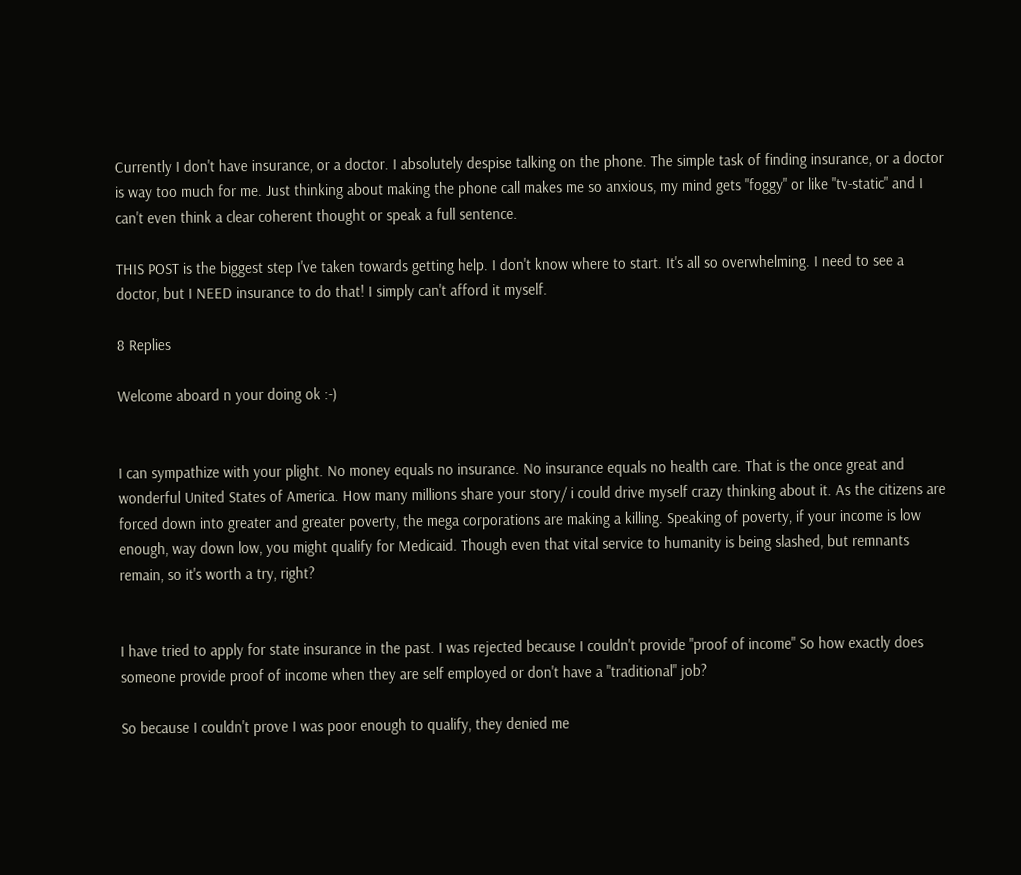Currently I don't have insurance, or a doctor. I absolutely despise talking on the phone. The simple task of finding insurance, or a doctor is way too much for me. Just thinking about making the phone call makes me so anxious, my mind gets "foggy" or like "tv-static" and I can't even think a clear coherent thought or speak a full sentence.

THIS POST is the biggest step I've taken towards getting help. I don't know where to start. It's all so overwhelming. I need to see a doctor, but I NEED insurance to do that! I simply can't afford it myself.

8 Replies

Welcome aboard n your doing ok :-)


I can sympathize with your plight. No money equals no insurance. No insurance equals no health care. That is the once great and wonderful United States of America. How many millions share your story/ i could drive myself crazy thinking about it. As the citizens are forced down into greater and greater poverty, the mega corporations are making a killing. Speaking of poverty, if your income is low enough, way down low, you might qualify for Medicaid. Though even that vital service to humanity is being slashed, but remnants remain, so it's worth a try, right?


I have tried to apply for state insurance in the past. I was rejected because I couldn't provide "proof of income" So how exactly does someone provide proof of income when they are self employed or don't have a "traditional" job?

So because I couldn't prove I was poor enough to qualify, they denied me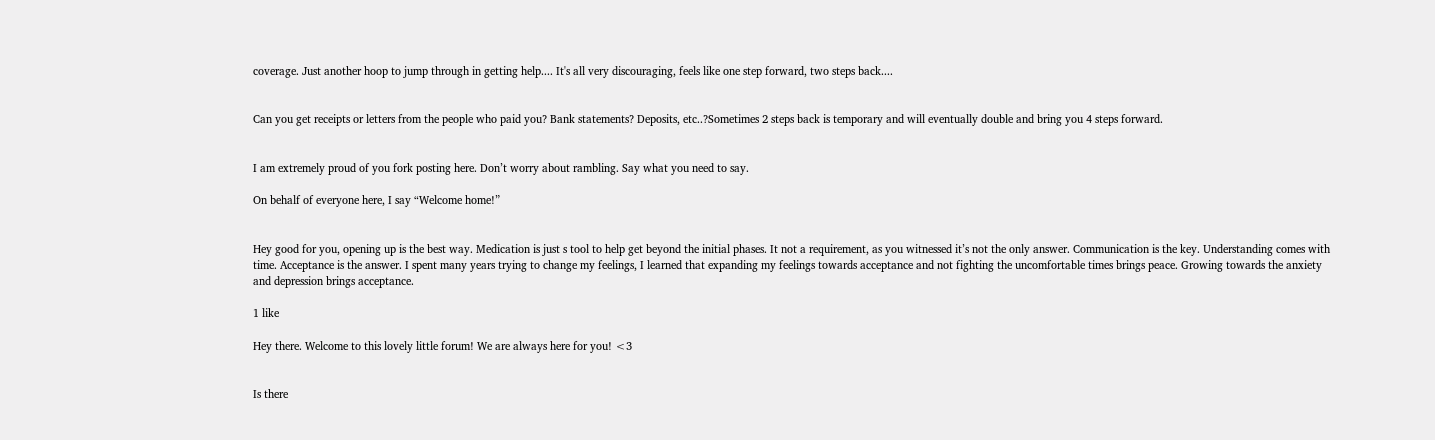coverage. Just another hoop to jump through in getting help.... It's all very discouraging, feels like one step forward, two steps back....


Can you get receipts or letters from the people who paid you? Bank statements? Deposits, etc..?Sometimes 2 steps back is temporary and will eventually double and bring you 4 steps forward.


I am extremely proud of you fork posting here. Don’t worry about rambling. Say what you need to say.

On behalf of everyone here, I say “Welcome home!”


Hey good for you, opening up is the best way. Medication is just s tool to help get beyond the initial phases. It not a requirement, as you witnessed it’s not the only answer. Communication is the key. Understanding comes with time. Acceptance is the answer. I spent many years trying to change my feelings, I learned that expanding my feelings towards acceptance and not fighting the uncomfortable times brings peace. Growing towards the anxiety and depression brings acceptance.

1 like

Hey there. Welcome to this lovely little forum! We are always here for you! <3


Is there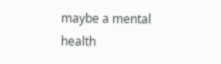maybe a mental health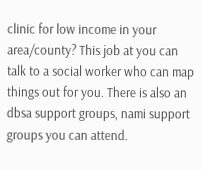clinic for low income in your area/county? This job at you can talk to a social worker who can map things out for you. There is also an dbsa support groups, nami support groups you can attend.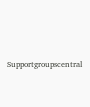Supportgroupscentral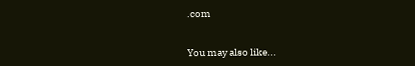.com


You may also like...